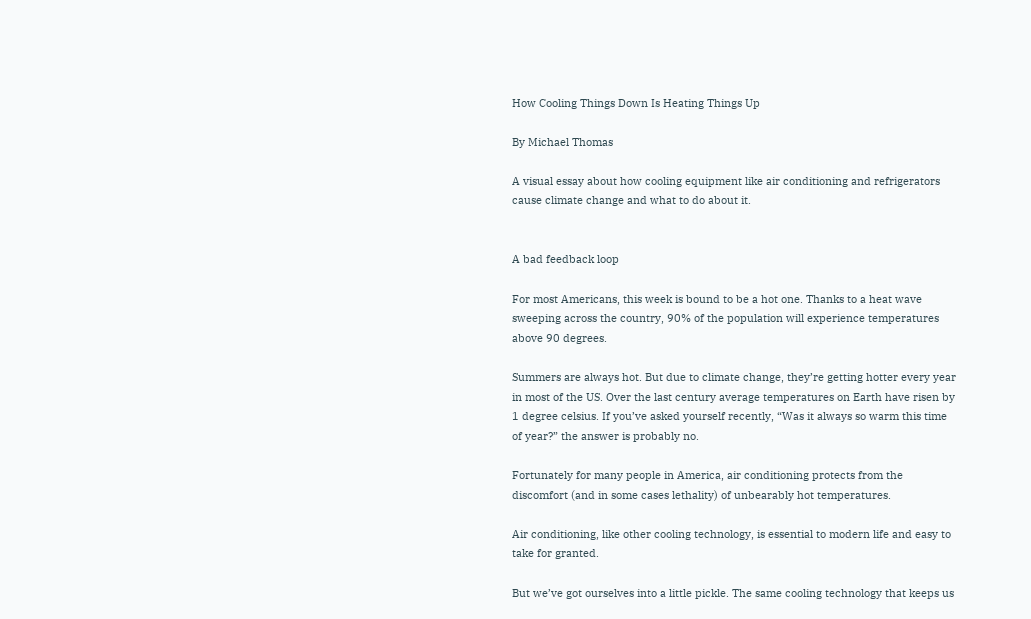How Cooling Things Down Is Heating Things Up

By Michael Thomas

A visual essay about how cooling equipment like air conditioning and refrigerators cause climate change and what to do about it.


A bad feedback loop

For most Americans, this week is bound to be a hot one. Thanks to a heat wave sweeping across the country, 90% of the population will experience temperatures above 90 degrees.

Summers are always hot. But due to climate change, they’re getting hotter every year in most of the US. Over the last century average temperatures on Earth have risen by 1 degree celsius. If you’ve asked yourself recently, “Was it always so warm this time of year?” the answer is probably no.

Fortunately for many people in America, air conditioning protects from the discomfort (and in some cases lethality) of unbearably hot temperatures.

Air conditioning, like other cooling technology, is essential to modern life and easy to take for granted.

But we’ve got ourselves into a little pickle. The same cooling technology that keeps us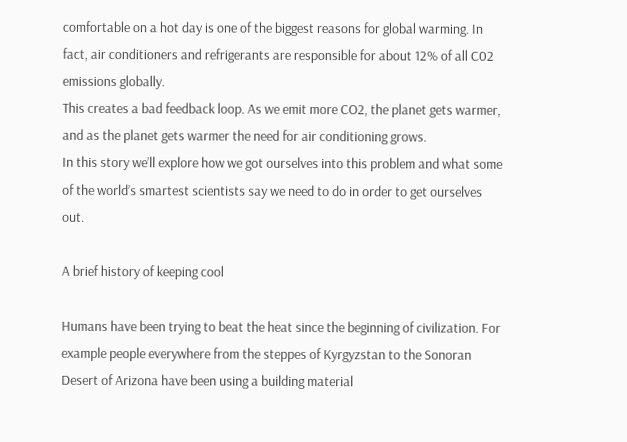comfortable on a hot day is one of the biggest reasons for global warming. In fact, air conditioners and refrigerants are responsible for about 12% of all C02 emissions globally.
This creates a bad feedback loop. As we emit more CO2, the planet gets warmer, and as the planet gets warmer the need for air conditioning grows.
In this story we’ll explore how we got ourselves into this problem and what some of the world’s smartest scientists say we need to do in order to get ourselves out.

A brief history of keeping cool

Humans have been trying to beat the heat since the beginning of civilization. For example people everywhere from the steppes of Kyrgyzstan to the Sonoran Desert of Arizona have been using a building material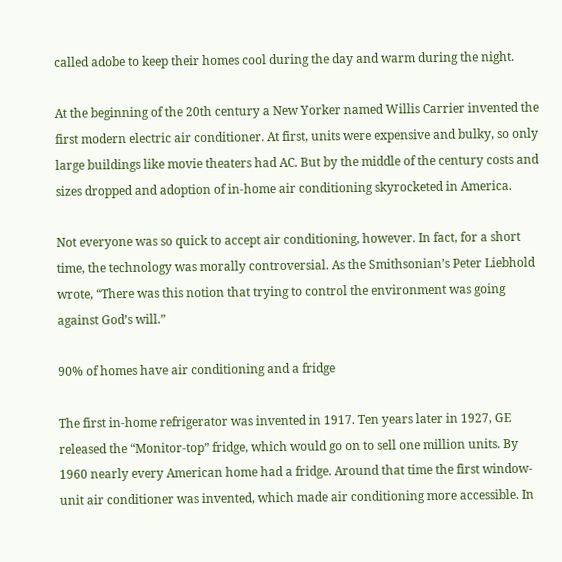called adobe to keep their homes cool during the day and warm during the night.

At the beginning of the 20th century a New Yorker named Willis Carrier invented the first modern electric air conditioner. At first, units were expensive and bulky, so only large buildings like movie theaters had AC. But by the middle of the century costs and sizes dropped and adoption of in-home air conditioning skyrocketed in America.

Not everyone was so quick to accept air conditioning, however. In fact, for a short time, the technology was morally controversial. As the Smithsonian’s Peter Liebhold wrote, “There was this notion that trying to control the environment was going against God’s will.”

90% of homes have air conditioning and a fridge

The first in-home refrigerator was invented in 1917. Ten years later in 1927, GE released the “Monitor-top” fridge, which would go on to sell one million units. By 1960 nearly every American home had a fridge. Around that time the first window-unit air conditioner was invented, which made air conditioning more accessible. In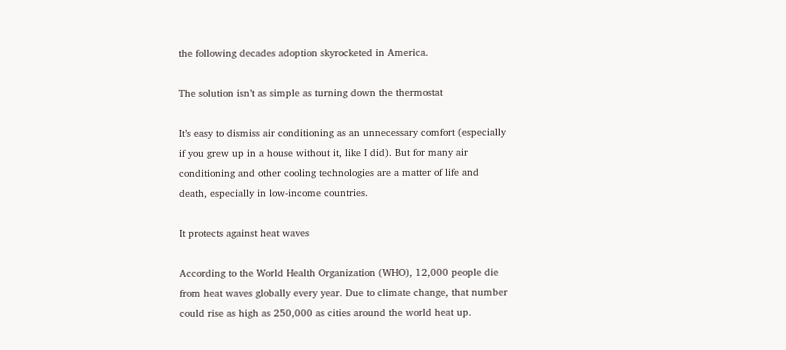the following decades adoption skyrocketed in America.

The solution isn’t as simple as turning down the thermostat

It’s easy to dismiss air conditioning as an unnecessary comfort (especially if you grew up in a house without it, like I did). But for many air conditioning and other cooling technologies are a matter of life and death, especially in low-income countries.

It protects against heat waves

According to the World Health Organization (WHO), 12,000 people die from heat waves globally every year. Due to climate change, that number could rise as high as 250,000 as cities around the world heat up.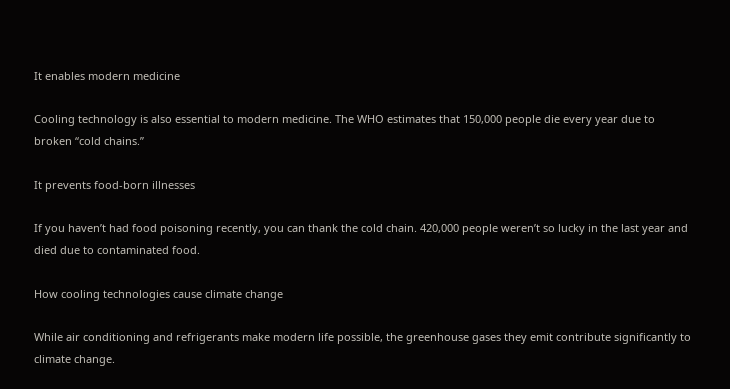It enables modern medicine

Cooling technology is also essential to modern medicine. The WHO estimates that 150,000 people die every year due to broken “cold chains.”

It prevents food-born illnesses

If you haven’t had food poisoning recently, you can thank the cold chain. 420,000 people weren’t so lucky in the last year and died due to contaminated food.

How cooling technologies cause climate change

While air conditioning and refrigerants make modern life possible, the greenhouse gases they emit contribute significantly to climate change.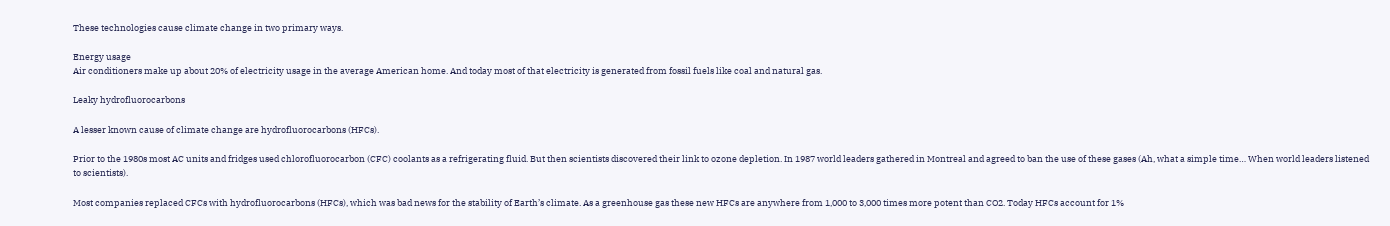These technologies cause climate change in two primary ways.

Energy usage
Air conditioners make up about 20% of electricity usage in the average American home. And today most of that electricity is generated from fossil fuels like coal and natural gas.

Leaky hydrofluorocarbons

A lesser known cause of climate change are hydrofluorocarbons (HFCs).

Prior to the 1980s most AC units and fridges used chlorofluorocarbon (CFC) coolants as a refrigerating fluid. But then scientists discovered their link to ozone depletion. In 1987 world leaders gathered in Montreal and agreed to ban the use of these gases (Ah, what a simple time… When world leaders listened to scientists).

Most companies replaced CFCs with hydrofluorocarbons (HFCs), which was bad news for the stability of Earth’s climate. As a greenhouse gas these new HFCs are anywhere from 1,000 to 3,000 times more potent than CO2. Today HFCs account for 1%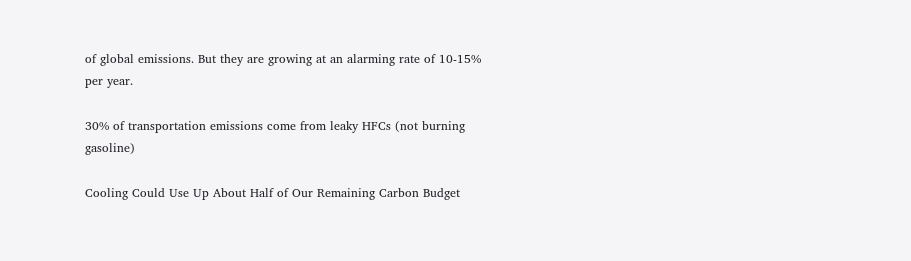of global emissions. But they are growing at an alarming rate of 10-15% per year.

30% of transportation emissions come from leaky HFCs (not burning gasoline)

Cooling Could Use Up About Half of Our Remaining Carbon Budget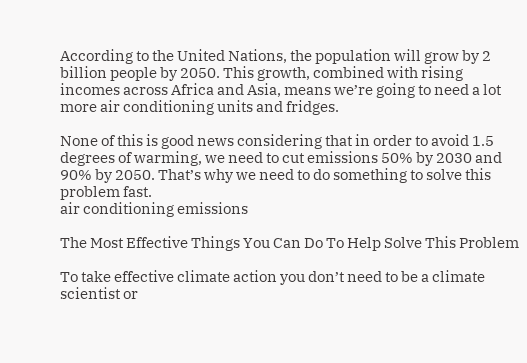According to the United Nations, the population will grow by 2 billion people by 2050. This growth, combined with rising incomes across Africa and Asia, means we’re going to need a lot more air conditioning units and fridges.

None of this is good news considering that in order to avoid 1.5 degrees of warming, we need to cut emissions 50% by 2030 and 90% by 2050. That’s why we need to do something to solve this problem fast.
air conditioning emissions

The Most Effective Things You Can Do To Help Solve This Problem

To take effective climate action you don’t need to be a climate scientist or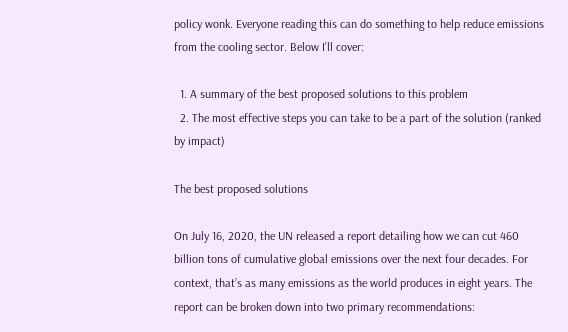policy wonk. Everyone reading this can do something to help reduce emissions from the cooling sector. Below I’ll cover:

  1. A summary of the best proposed solutions to this problem
  2. The most effective steps you can take to be a part of the solution (ranked by impact)

The best proposed solutions

On July 16, 2020, the UN released a report detailing how we can cut 460 billion tons of cumulative global emissions over the next four decades. For context, that’s as many emissions as the world produces in eight years. The report can be broken down into two primary recommendations: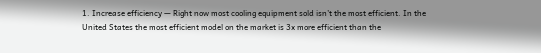1. Increase efficiency — Right now most cooling equipment sold isn’t the most efficient. In the United States the most efficient model on the market is 3x more efficient than the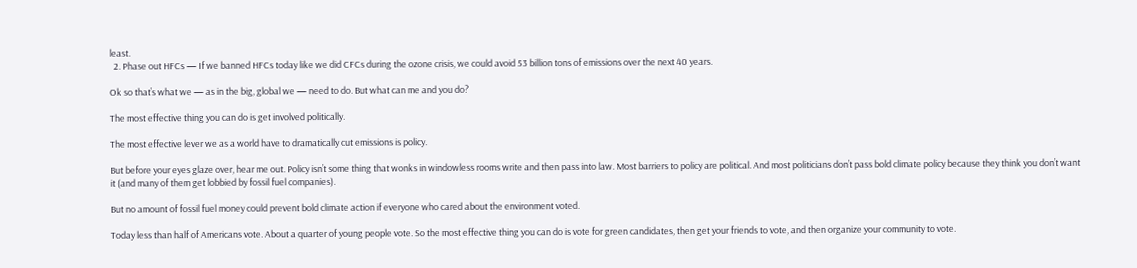least.
  2. Phase out HFCs — If we banned HFCs today like we did CFCs during the ozone crisis, we could avoid 53 billion tons of emissions over the next 40 years.

Ok so that’s what we — as in the big, global we — need to do. But what can me and you do?

The most effective thing you can do is get involved politically.

The most effective lever we as a world have to dramatically cut emissions is policy.

But before your eyes glaze over, hear me out. Policy isn’t some thing that wonks in windowless rooms write and then pass into law. Most barriers to policy are political. And most politicians don’t pass bold climate policy because they think you don’t want it (and many of them get lobbied by fossil fuel companies).

But no amount of fossil fuel money could prevent bold climate action if everyone who cared about the environment voted.

Today less than half of Americans vote. About a quarter of young people vote. So the most effective thing you can do is vote for green candidates, then get your friends to vote, and then organize your community to vote.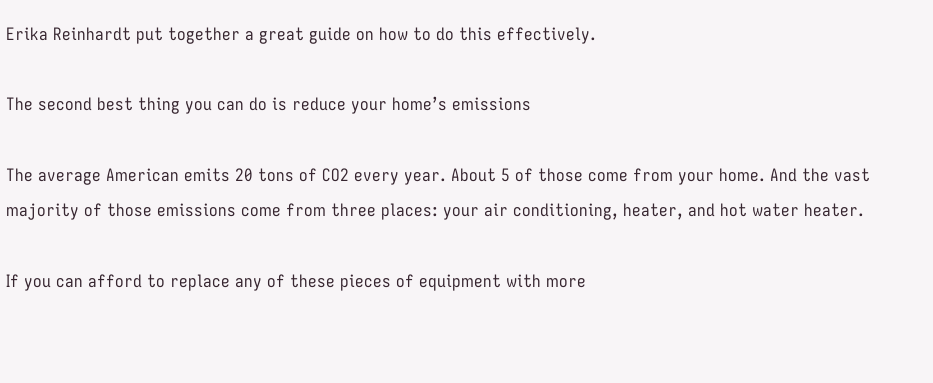Erika Reinhardt put together a great guide on how to do this effectively.

The second best thing you can do is reduce your home’s emissions

The average American emits 20 tons of CO2 every year. About 5 of those come from your home. And the vast majority of those emissions come from three places: your air conditioning, heater, and hot water heater.

If you can afford to replace any of these pieces of equipment with more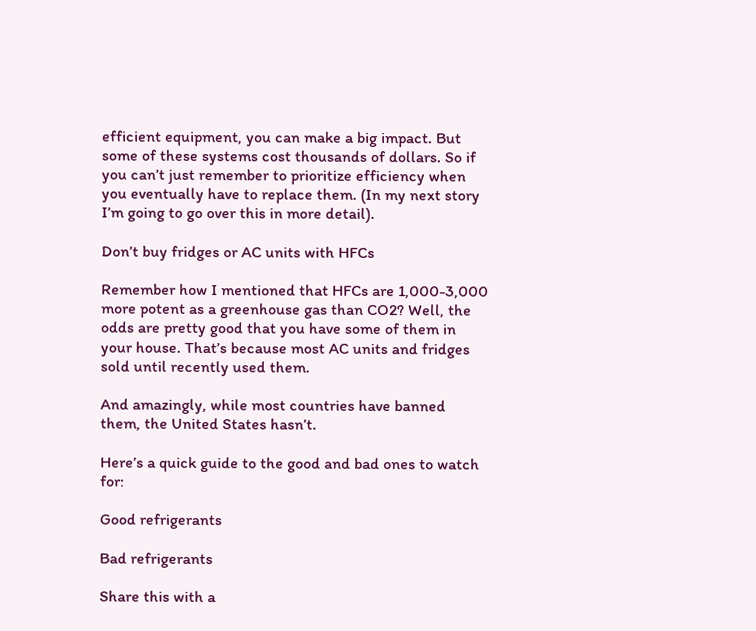efficient equipment, you can make a big impact. But some of these systems cost thousands of dollars. So if you can’t just remember to prioritize efficiency when you eventually have to replace them. (In my next story I’m going to go over this in more detail).

Don’t buy fridges or AC units with HFCs

Remember how I mentioned that HFCs are 1,000-3,000 more potent as a greenhouse gas than CO2? Well, the odds are pretty good that you have some of them in your house. That’s because most AC units and fridges sold until recently used them.

And amazingly, while most countries have banned them, the United States hasn’t.

Here’s a quick guide to the good and bad ones to watch for:

Good refrigerants

Bad refrigerants

Share this with a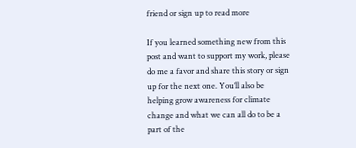friend or sign up to read more

If you learned something new from this post and want to support my work, please do me a favor and share this story or sign up for the next one. You’ll also be helping grow awareness for climate change and what we can all do to be a part of the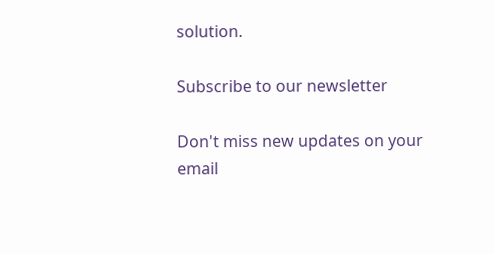solution.

Subscribe to our newsletter

Don't miss new updates on your email